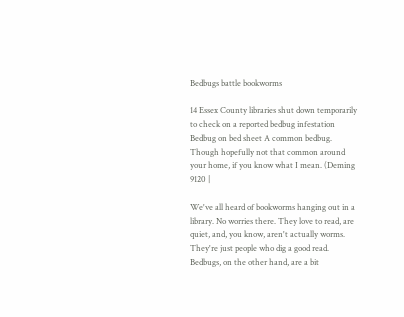Bedbugs battle bookworms

14 Essex County libraries shut down temporarily to check on a reported bedbug infestation
Bedbug on bed sheet A common bedbug. Though hopefully not that common around your home, if you know what I mean. (Deming 9120 |

We've all heard of bookworms hanging out in a library. No worries there. They love to read, are quiet, and, you know, aren't actually worms. They're just people who dig a good read. Bedbugs, on the other hand, are a bit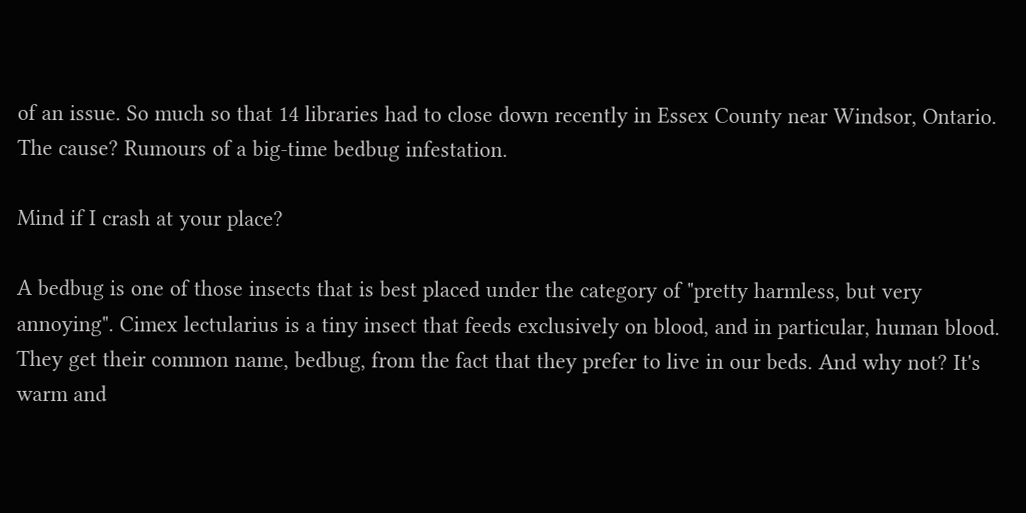of an issue. So much so that 14 libraries had to close down recently in Essex County near Windsor, Ontario. The cause? Rumours of a big-time bedbug infestation.

Mind if I crash at your place?

A bedbug is one of those insects that is best placed under the category of "pretty harmless, but very annoying". Cimex lectularius is a tiny insect that feeds exclusively on blood, and in particular, human blood. They get their common name, bedbug, from the fact that they prefer to live in our beds. And why not? It's warm and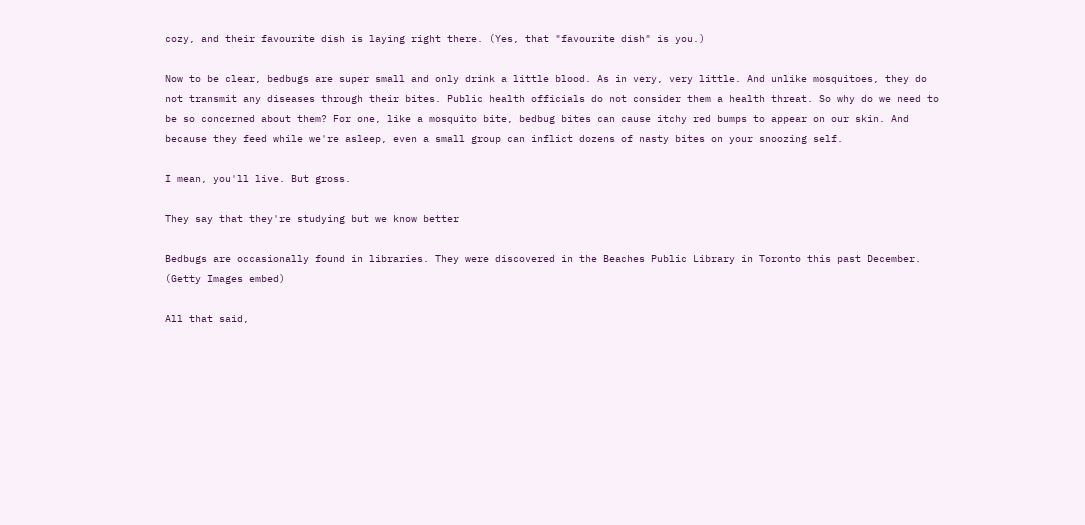cozy, and their favourite dish is laying right there. (Yes, that "favourite dish" is you.)

Now to be clear, bedbugs are super small and only drink a little blood. As in very, very little. And unlike mosquitoes, they do not transmit any diseases through their bites. Public health officials do not consider them a health threat. So why do we need to be so concerned about them? For one, like a mosquito bite, bedbug bites can cause itchy red bumps to appear on our skin. And because they feed while we're asleep, even a small group can inflict dozens of nasty bites on your snoozing self.

I mean, you'll live. But gross.

They say that they're studying but we know better

Bedbugs are occasionally found in libraries. They were discovered in the Beaches Public Library in Toronto this past December. (Getty Images embed)

All that said,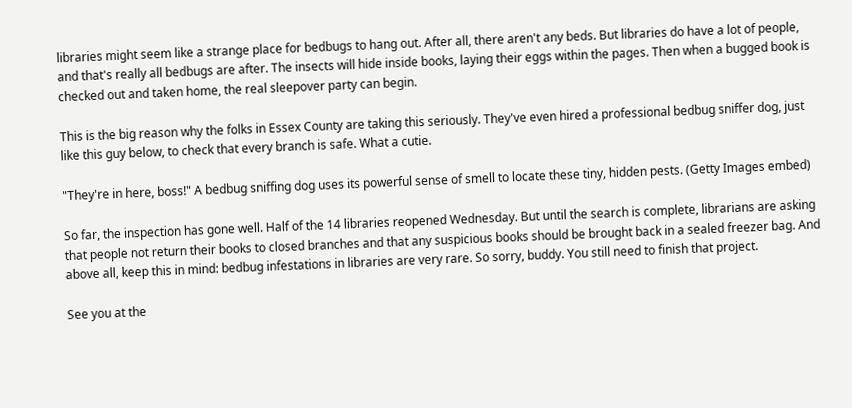libraries might seem like a strange place for bedbugs to hang out. After all, there aren't any beds. But libraries do have a lot of people, and that's really all bedbugs are after. The insects will hide inside books, laying their eggs within the pages. Then when a bugged book is checked out and taken home, the real sleepover party can begin.

This is the big reason why the folks in Essex County are taking this seriously. They've even hired a professional bedbug sniffer dog, just like this guy below, to check that every branch is safe. What a cutie.

"They're in here, boss!" A bedbug sniffing dog uses its powerful sense of smell to locate these tiny, hidden pests. (Getty Images embed)

So far, the inspection has gone well. Half of the 14 libraries reopened Wednesday. But until the search is complete, librarians are asking that people not return their books to closed branches and that any suspicious books should be brought back in a sealed freezer bag. And above all, keep this in mind: bedbug infestations in libraries are very rare. So sorry, buddy. You still need to finish that project.

See you at the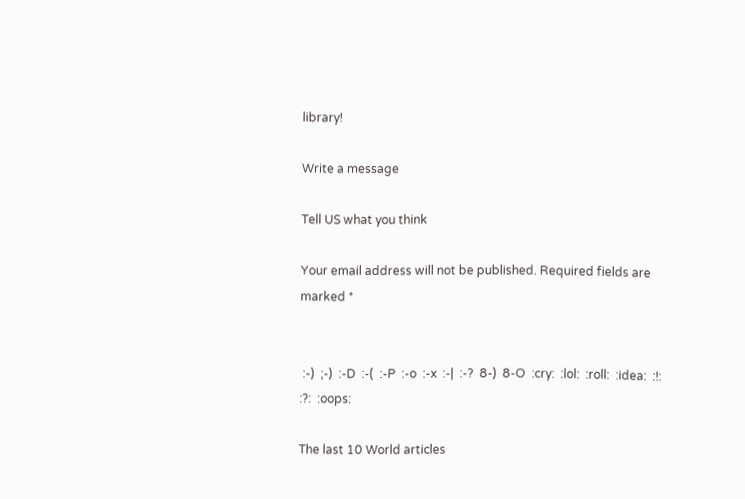library!

Write a message

Tell US what you think

Your email address will not be published. Required fields are marked *


 :-)  ;-)  :-D  :-(  :-P  :-o  :-x  :-|  :-?  8-)  8-O  :cry:  :lol:  :roll:  :idea:  :!:  :?:  :oops:

The last 10 World articles